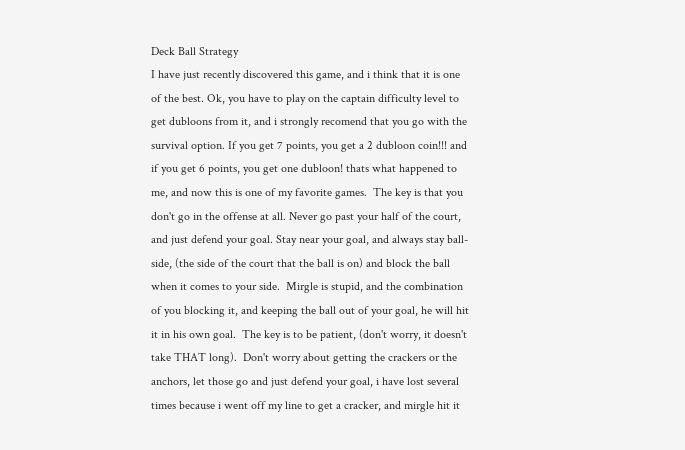Deck Ball Strategy
I have just recently discovered this game, and i think that it is one of the best. Ok, you have to play on the captain difficulty level to get dubloons from it, and i strongly recomend that you go with the survival option. If you get 7 points, you get a 2 dubloon coin!!! and if you get 6 points, you get one dubloon! thats what happened to me, and now this is one of my favorite games.  The key is that you don't go in the offense at all. Never go past your half of the court, and just defend your goal. Stay near your goal, and always stay ball-side, (the side of the court that the ball is on) and block the ball when it comes to your side.  Mirgle is stupid, and the combination of you blocking it, and keeping the ball out of your goal, he will hit it in his own goal.  The key is to be patient, (don't worry, it doesn't take THAT long).  Don't worry about getting the crackers or the anchors, let those go and just defend your goal, i have lost several times because i went off my line to get a cracker, and mirgle hit it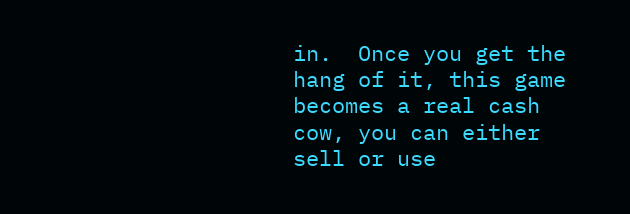in.  Once you get the hang of it, this game becomes a real cash cow, you can either sell or use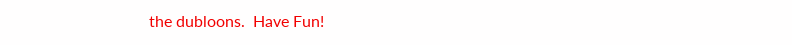the dubloons.  Have Fun!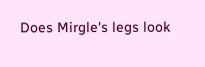Does Mirgle's legs look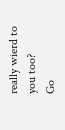really wierd to you too?
Go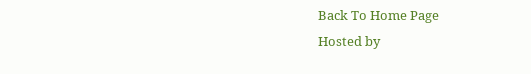Back To Home Page
Hosted by